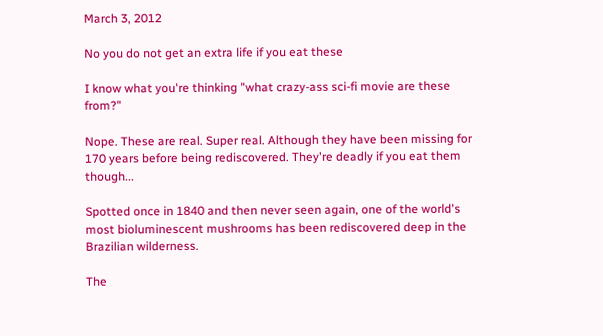March 3, 2012

No you do not get an extra life if you eat these

I know what you're thinking "what crazy-ass sci-fi movie are these from?"

Nope. These are real. Super real. Although they have been missing for 170 years before being rediscovered. They're deadly if you eat them though...

Spotted once in 1840 and then never seen again, one of the world's most bioluminescent mushrooms has been rediscovered deep in the Brazilian wilderness.

The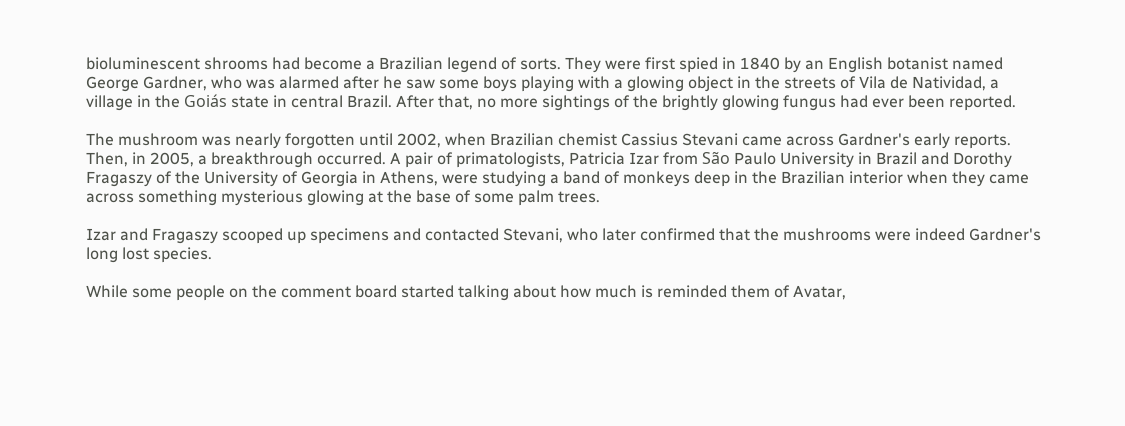bioluminescent shrooms had become a Brazilian legend of sorts. They were first spied in 1840 by an English botanist named George Gardner, who was alarmed after he saw some boys playing with a glowing object in the streets of Vila de Natividad, a village in the Goiás state in central Brazil. After that, no more sightings of the brightly glowing fungus had ever been reported.

The mushroom was nearly forgotten until 2002, when Brazilian chemist Cassius Stevani came across Gardner's early reports. Then, in 2005, a breakthrough occurred. A pair of primatologists, Patricia Izar from São Paulo University in Brazil and Dorothy Fragaszy of the University of Georgia in Athens, were studying a band of monkeys deep in the Brazilian interior when they came across something mysterious glowing at the base of some palm trees.

Izar and Fragaszy scooped up specimens and contacted Stevani, who later confirmed that the mushrooms were indeed Gardner's long lost species.

While some people on the comment board started talking about how much is reminded them of Avatar,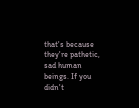that's because they're pathetic, sad human beings. If you didn't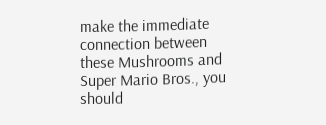make the immediate connection between these Mushrooms and Super Mario Bros., you should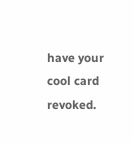have your cool card revoked.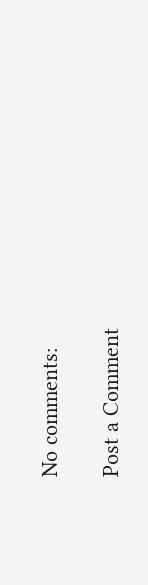No comments:

Post a Comment